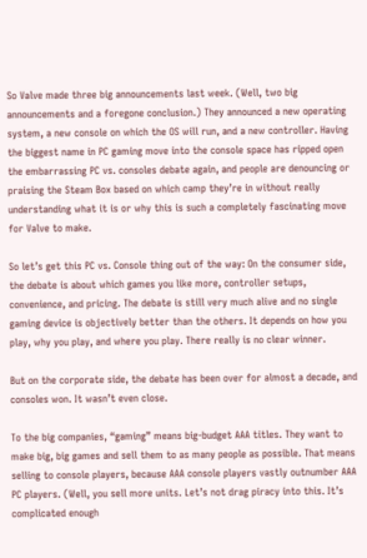So Valve made three big announcements last week. (Well, two big announcements and a foregone conclusion.) They announced a new operating system, a new console on which the OS will run, and a new controller. Having the biggest name in PC gaming move into the console space has ripped open the embarrassing PC vs. consoles debate again, and people are denouncing or praising the Steam Box based on which camp they’re in without really understanding what it is or why this is such a completely fascinating move for Valve to make.

So let’s get this PC vs. Console thing out of the way: On the consumer side, the debate is about which games you like more, controller setups, convenience, and pricing. The debate is still very much alive and no single gaming device is objectively better than the others. It depends on how you play, why you play, and where you play. There really is no clear winner.

But on the corporate side, the debate has been over for almost a decade, and consoles won. It wasn’t even close.

To the big companies, “gaming” means big-budget AAA titles. They want to make big, big games and sell them to as many people as possible. That means selling to console players, because AAA console players vastly outnumber AAA PC players. (Well, you sell more units. Let’s not drag piracy into this. It’s complicated enough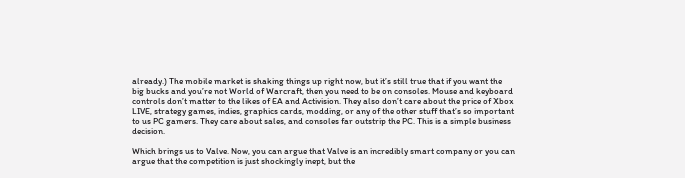already.) The mobile market is shaking things up right now, but it’s still true that if you want the big bucks and you’re not World of Warcraft, then you need to be on consoles. Mouse and keyboard controls don’t matter to the likes of EA and Activision. They also don’t care about the price of Xbox LIVE, strategy games, indies, graphics cards, modding, or any of the other stuff that’s so important to us PC gamers. They care about sales, and consoles far outstrip the PC. This is a simple business decision.

Which brings us to Valve. Now, you can argue that Valve is an incredibly smart company or you can argue that the competition is just shockingly inept, but the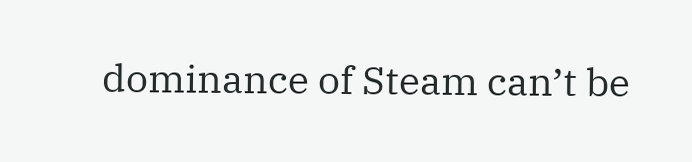dominance of Steam can’t be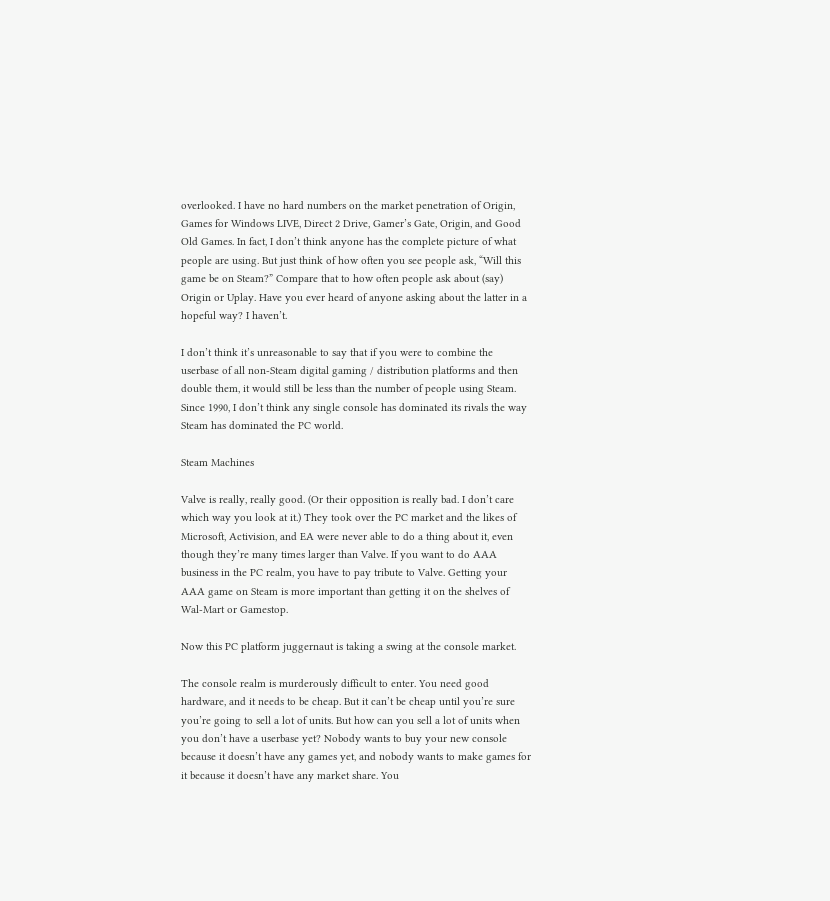overlooked. I have no hard numbers on the market penetration of Origin, Games for Windows LIVE, Direct 2 Drive, Gamer’s Gate, Origin, and Good Old Games. In fact, I don’t think anyone has the complete picture of what people are using. But just think of how often you see people ask, “Will this game be on Steam?” Compare that to how often people ask about (say) Origin or Uplay. Have you ever heard of anyone asking about the latter in a hopeful way? I haven’t.

I don’t think it’s unreasonable to say that if you were to combine the userbase of all non-Steam digital gaming / distribution platforms and then double them, it would still be less than the number of people using Steam. Since 1990, I don’t think any single console has dominated its rivals the way Steam has dominated the PC world.

Steam Machines

Valve is really, really good. (Or their opposition is really bad. I don’t care which way you look at it.) They took over the PC market and the likes of Microsoft, Activision, and EA were never able to do a thing about it, even though they’re many times larger than Valve. If you want to do AAA business in the PC realm, you have to pay tribute to Valve. Getting your AAA game on Steam is more important than getting it on the shelves of Wal-Mart or Gamestop.

Now this PC platform juggernaut is taking a swing at the console market.

The console realm is murderously difficult to enter. You need good hardware, and it needs to be cheap. But it can’t be cheap until you’re sure you’re going to sell a lot of units. But how can you sell a lot of units when you don’t have a userbase yet? Nobody wants to buy your new console because it doesn’t have any games yet, and nobody wants to make games for it because it doesn’t have any market share. You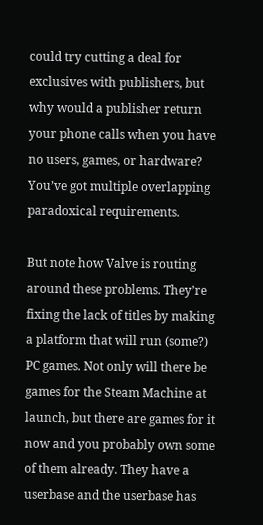could try cutting a deal for exclusives with publishers, but why would a publisher return your phone calls when you have no users, games, or hardware? You’ve got multiple overlapping paradoxical requirements.

But note how Valve is routing around these problems. They’re fixing the lack of titles by making a platform that will run (some?) PC games. Not only will there be games for the Steam Machine at launch, but there are games for it now and you probably own some of them already. They have a userbase and the userbase has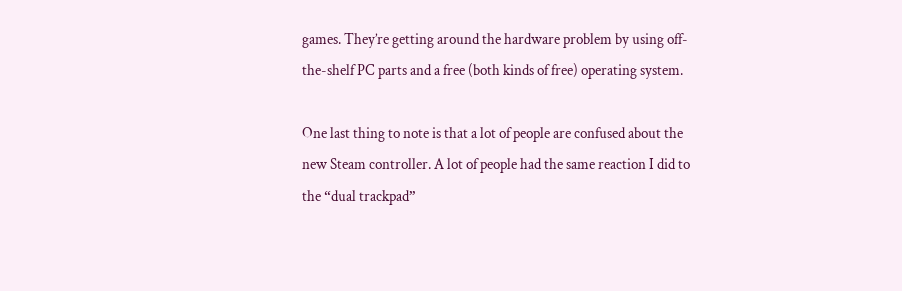games. They’re getting around the hardware problem by using off-the-shelf PC parts and a free (both kinds of free) operating system.

One last thing to note is that a lot of people are confused about the new Steam controller. A lot of people had the same reaction I did to the “dual trackpad”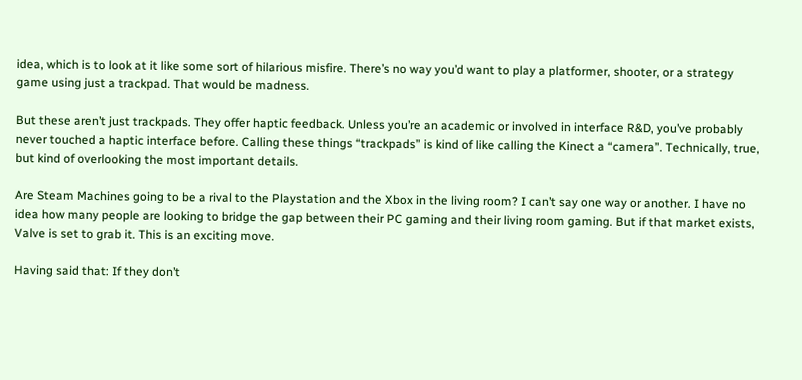idea, which is to look at it like some sort of hilarious misfire. There’s no way you’d want to play a platformer, shooter, or a strategy game using just a trackpad. That would be madness.

But these aren’t just trackpads. They offer haptic feedback. Unless you’re an academic or involved in interface R&D, you’ve probably never touched a haptic interface before. Calling these things “trackpads” is kind of like calling the Kinect a “camera”. Technically, true, but kind of overlooking the most important details.

Are Steam Machines going to be a rival to the Playstation and the Xbox in the living room? I can’t say one way or another. I have no idea how many people are looking to bridge the gap between their PC gaming and their living room gaming. But if that market exists, Valve is set to grab it. This is an exciting move.

Having said that: If they don’t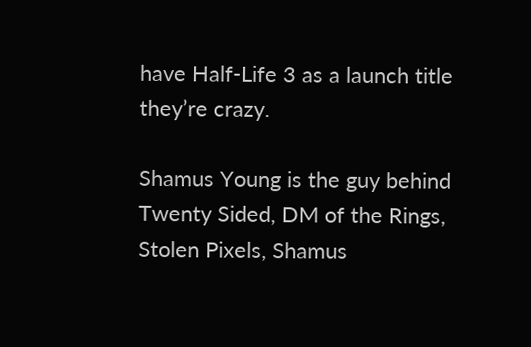have Half-Life 3 as a launch title they’re crazy.

Shamus Young is the guy behind Twenty Sided, DM of the Rings, Stolen Pixels, Shamus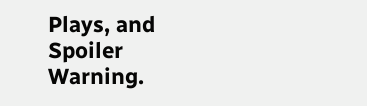Plays, and Spoiler Warning.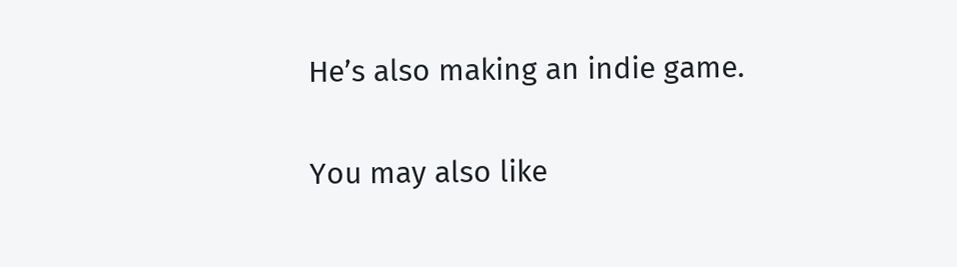He’s also making an indie game.

You may also like